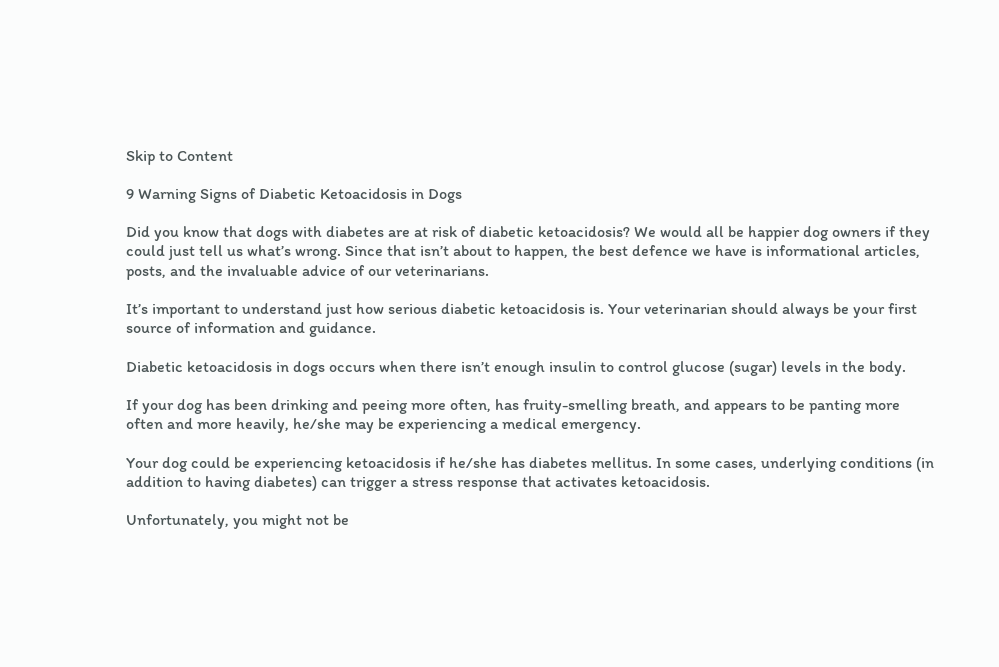Skip to Content

9 Warning Signs of Diabetic Ketoacidosis in Dogs

Did you know that dogs with diabetes are at risk of diabetic ketoacidosis? We would all be happier dog owners if they could just tell us what’s wrong. Since that isn’t about to happen, the best defence we have is informational articles, posts, and the invaluable advice of our veterinarians.

It’s important to understand just how serious diabetic ketoacidosis is. Your veterinarian should always be your first source of information and guidance.

Diabetic ketoacidosis in dogs occurs when there isn’t enough insulin to control glucose (sugar) levels in the body.

If your dog has been drinking and peeing more often, has fruity-smelling breath, and appears to be panting more often and more heavily, he/she may be experiencing a medical emergency.

Your dog could be experiencing ketoacidosis if he/she has diabetes mellitus. In some cases, underlying conditions (in addition to having diabetes) can trigger a stress response that activates ketoacidosis.

Unfortunately, you might not be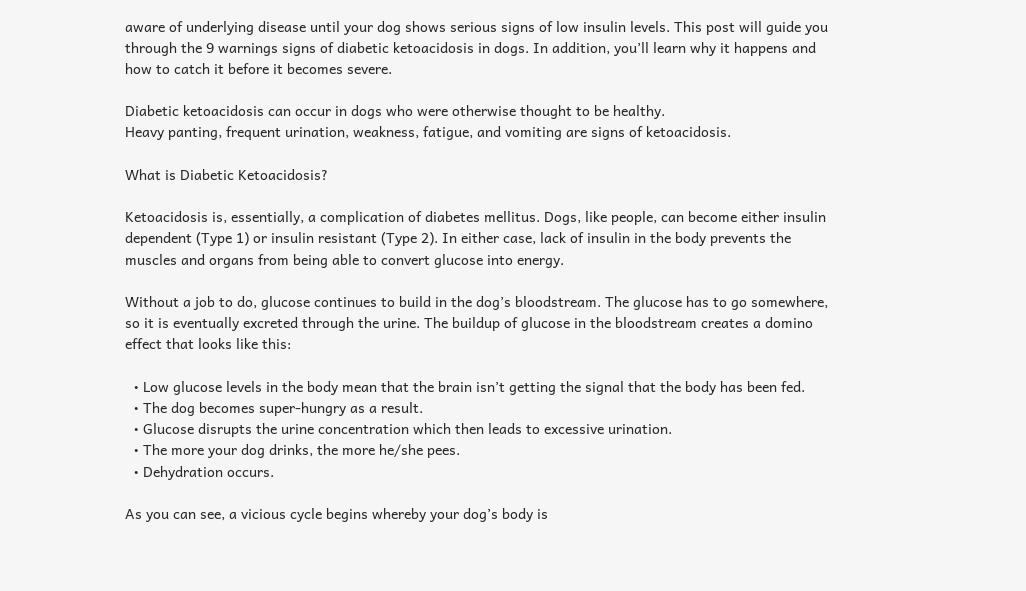aware of underlying disease until your dog shows serious signs of low insulin levels. This post will guide you through the 9 warnings signs of diabetic ketoacidosis in dogs. In addition, you’ll learn why it happens and how to catch it before it becomes severe.

Diabetic ketoacidosis can occur in dogs who were otherwise thought to be healthy.
Heavy panting, frequent urination, weakness, fatigue, and vomiting are signs of ketoacidosis.

What is Diabetic Ketoacidosis?

Ketoacidosis is, essentially, a complication of diabetes mellitus. Dogs, like people, can become either insulin dependent (Type 1) or insulin resistant (Type 2). In either case, lack of insulin in the body prevents the muscles and organs from being able to convert glucose into energy.

Without a job to do, glucose continues to build in the dog’s bloodstream. The glucose has to go somewhere, so it is eventually excreted through the urine. The buildup of glucose in the bloodstream creates a domino effect that looks like this:

  • Low glucose levels in the body mean that the brain isn’t getting the signal that the body has been fed.
  • The dog becomes super-hungry as a result.
  • Glucose disrupts the urine concentration which then leads to excessive urination.
  • The more your dog drinks, the more he/she pees.
  • Dehydration occurs.

As you can see, a vicious cycle begins whereby your dog’s body is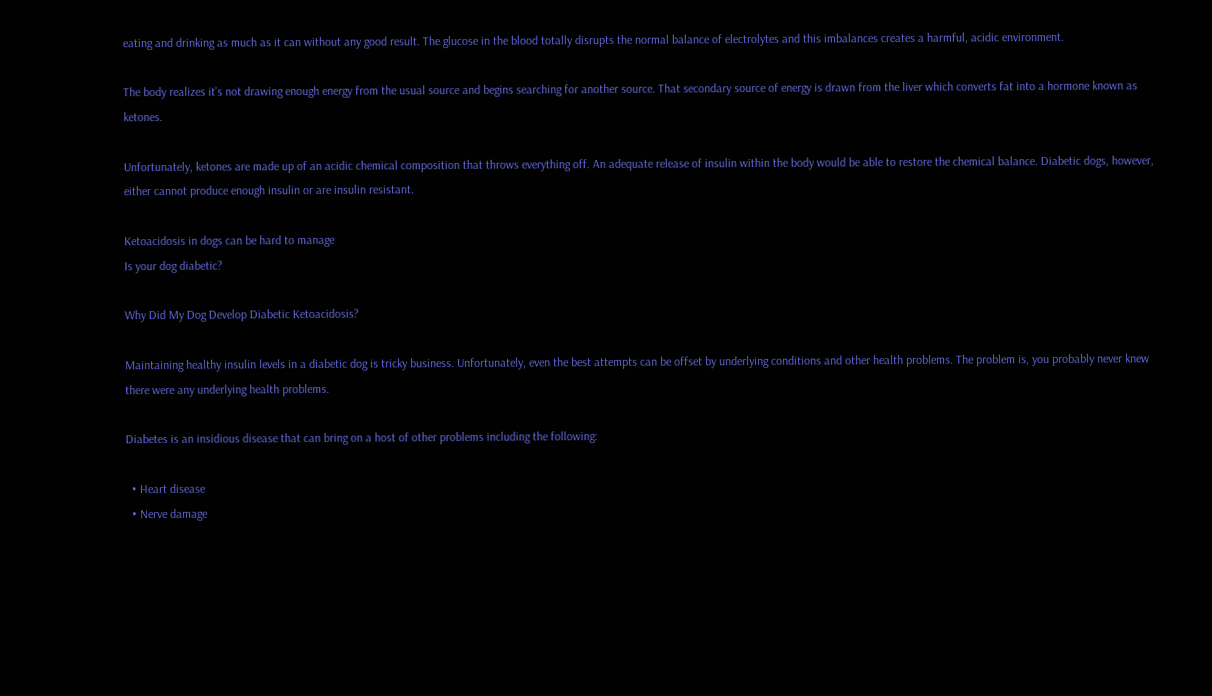eating and drinking as much as it can without any good result. The glucose in the blood totally disrupts the normal balance of electrolytes and this imbalances creates a harmful, acidic environment.

The body realizes it’s not drawing enough energy from the usual source and begins searching for another source. That secondary source of energy is drawn from the liver which converts fat into a hormone known as ketones.

Unfortunately, ketones are made up of an acidic chemical composition that throws everything off. An adequate release of insulin within the body would be able to restore the chemical balance. Diabetic dogs, however, either cannot produce enough insulin or are insulin resistant.

Ketoacidosis in dogs can be hard to manage
Is your dog diabetic?

Why Did My Dog Develop Diabetic Ketoacidosis?

Maintaining healthy insulin levels in a diabetic dog is tricky business. Unfortunately, even the best attempts can be offset by underlying conditions and other health problems. The problem is, you probably never knew there were any underlying health problems.

Diabetes is an insidious disease that can bring on a host of other problems including the following:

  • Heart disease
  • Nerve damage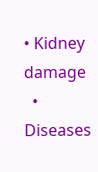• Kidney damage
  • Diseases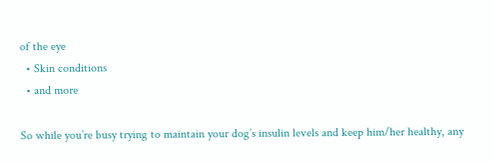of the eye
  • Skin conditions
  • and more

So while you’re busy trying to maintain your dog’s insulin levels and keep him/her healthy, any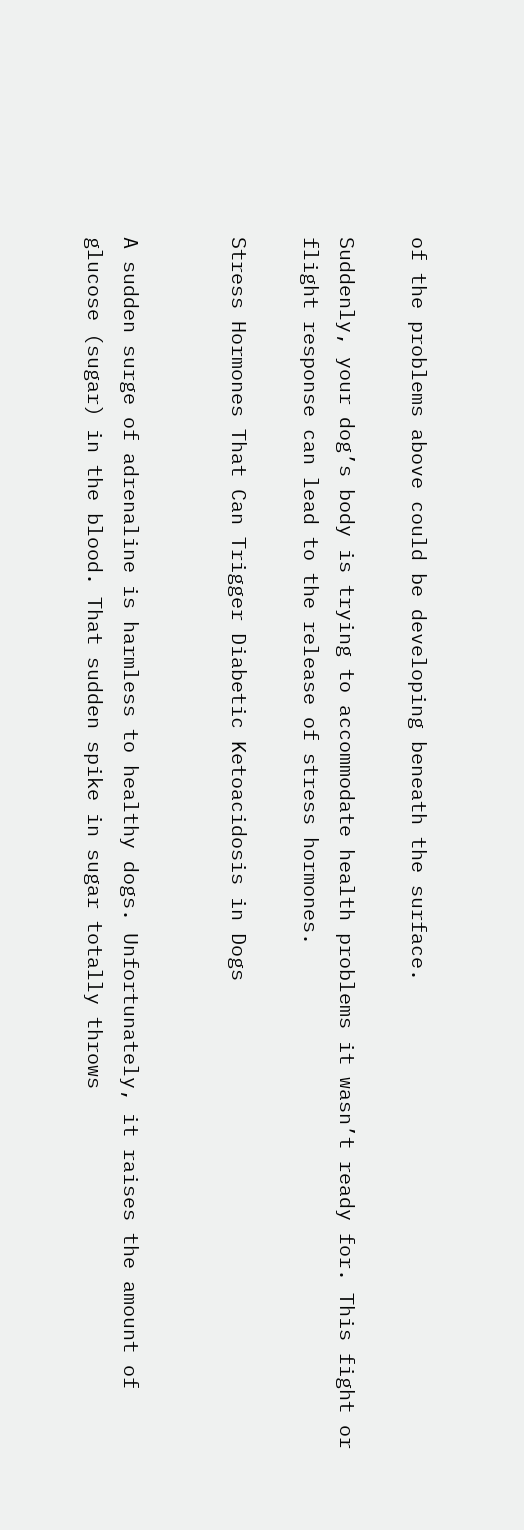of the problems above could be developing beneath the surface.

Suddenly, your dog’s body is trying to accommodate health problems it wasn’t ready for. This fight or flight response can lead to the release of stress hormones.

Stress Hormones That Can Trigger Diabetic Ketoacidosis in Dogs


A sudden surge of adrenaline is harmless to healthy dogs. Unfortunately, it raises the amount of glucose (sugar) in the blood. That sudden spike in sugar totally throws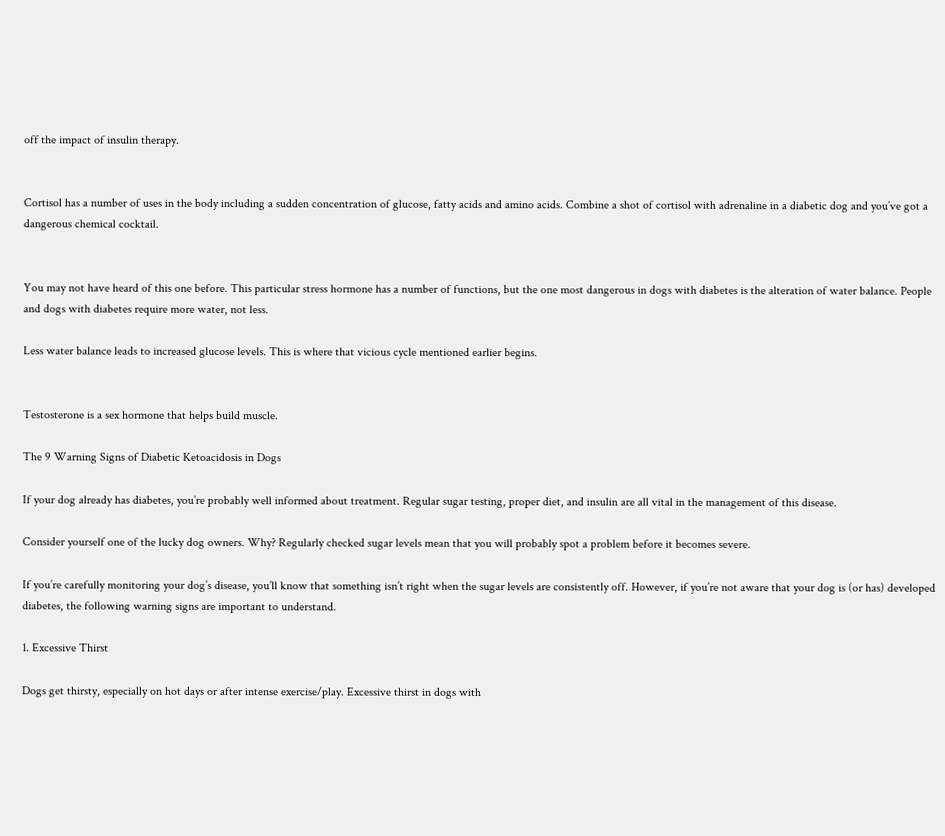off the impact of insulin therapy.


Cortisol has a number of uses in the body including a sudden concentration of glucose, fatty acids and amino acids. Combine a shot of cortisol with adrenaline in a diabetic dog and you’ve got a dangerous chemical cocktail.


You may not have heard of this one before. This particular stress hormone has a number of functions, but the one most dangerous in dogs with diabetes is the alteration of water balance. People and dogs with diabetes require more water, not less.

Less water balance leads to increased glucose levels. This is where that vicious cycle mentioned earlier begins.


Testosterone is a sex hormone that helps build muscle.

The 9 Warning Signs of Diabetic Ketoacidosis in Dogs

If your dog already has diabetes, you’re probably well informed about treatment. Regular sugar testing, proper diet, and insulin are all vital in the management of this disease.

Consider yourself one of the lucky dog owners. Why? Regularly checked sugar levels mean that you will probably spot a problem before it becomes severe.

If you’re carefully monitoring your dog’s disease, you’ll know that something isn’t right when the sugar levels are consistently off. However, if you’re not aware that your dog is (or has) developed diabetes, the following warning signs are important to understand.

1. Excessive Thirst

Dogs get thirsty, especially on hot days or after intense exercise/play. Excessive thirst in dogs with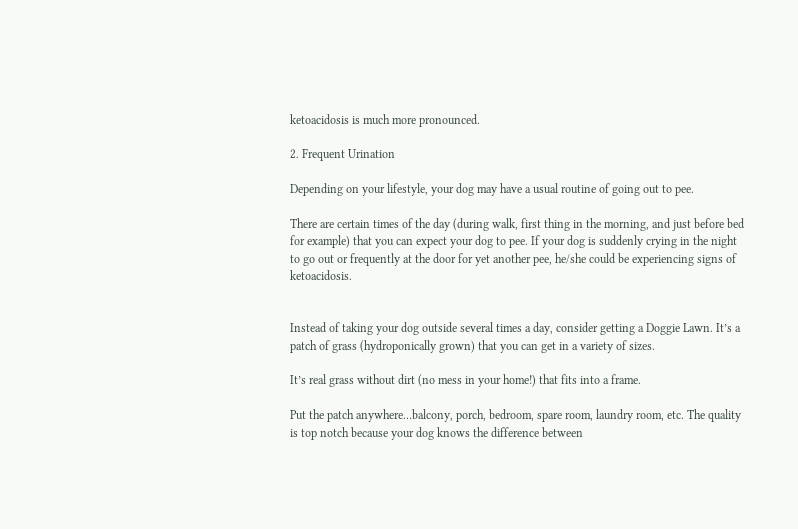ketoacidosis is much more pronounced.

2. Frequent Urination

Depending on your lifestyle, your dog may have a usual routine of going out to pee.

There are certain times of the day (during walk, first thing in the morning, and just before bed for example) that you can expect your dog to pee. If your dog is suddenly crying in the night to go out or frequently at the door for yet another pee, he/she could be experiencing signs of ketoacidosis.


Instead of taking your dog outside several times a day, consider getting a Doggie Lawn. It’s a patch of grass (hydroponically grown) that you can get in a variety of sizes.

It’s real grass without dirt (no mess in your home!) that fits into a frame.

Put the patch anywhere…balcony, porch, bedroom, spare room, laundry room, etc. The quality is top notch because your dog knows the difference between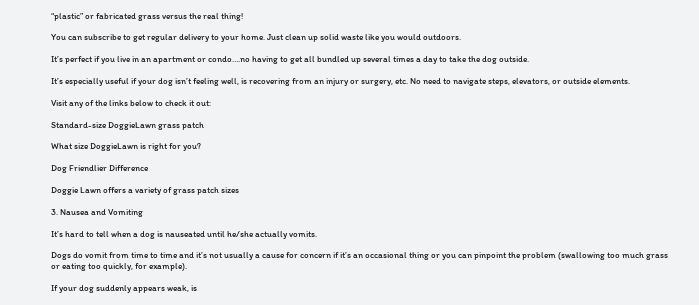“plastic” or fabricated grass versus the real thing!

You can subscribe to get regular delivery to your home. Just clean up solid waste like you would outdoors.

It’s perfect if you live in an apartment or condo….no having to get all bundled up several times a day to take the dog outside.

It’s especially useful if your dog isn’t feeling well, is recovering from an injury or surgery, etc. No need to navigate steps, elevators, or outside elements.

Visit any of the links below to check it out:

Standard-size DoggieLawn grass patch

What size DoggieLawn is right for you?

Dog Friendlier Difference

Doggie Lawn offers a variety of grass patch sizes

3. Nausea and Vomiting

It’s hard to tell when a dog is nauseated until he/she actually vomits.

Dogs do vomit from time to time and it’s not usually a cause for concern if it’s an occasional thing or you can pinpoint the problem (swallowing too much grass or eating too quickly, for example).

If your dog suddenly appears weak, is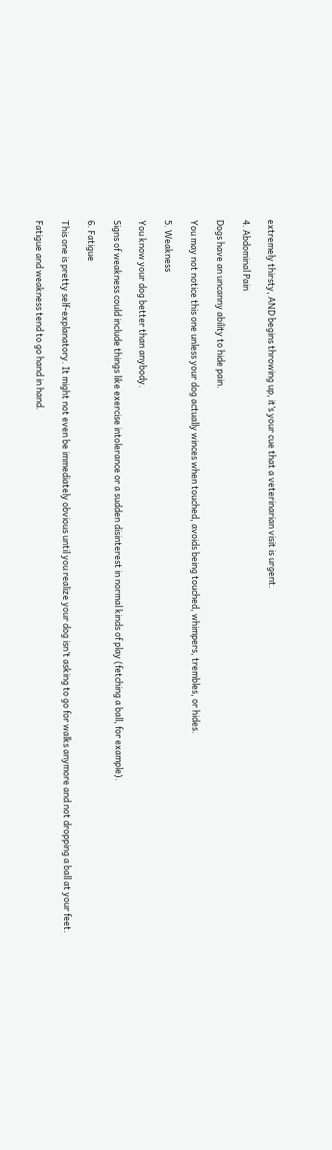extremely thirsty, AND begins throwing up, it’s your cue that a veterinarian visit is urgent.

4. Abdominal Pain

Dogs have an uncanny ability to hide pain.

You may not notice this one unless your dog actually winces when touched, avoids being touched, whimpers, trembles, or hides.

5. Weakness

You know your dog better than anybody.

Signs of weakness could include things like exercise intolerance or a sudden disinterest in normal kinds of play (fetching a ball, for example).

6. Fatigue

This one is pretty self-explanatory. It might not even be immediately obvious until you realize your dog isn’t asking to go for walks anymore and not dropping a ball at your feet.

Fatigue and weakness tend to go hand in hand.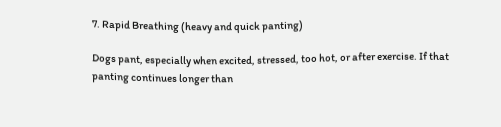7. Rapid Breathing (heavy and quick panting)

Dogs pant, especially when excited, stressed, too hot, or after exercise. If that panting continues longer than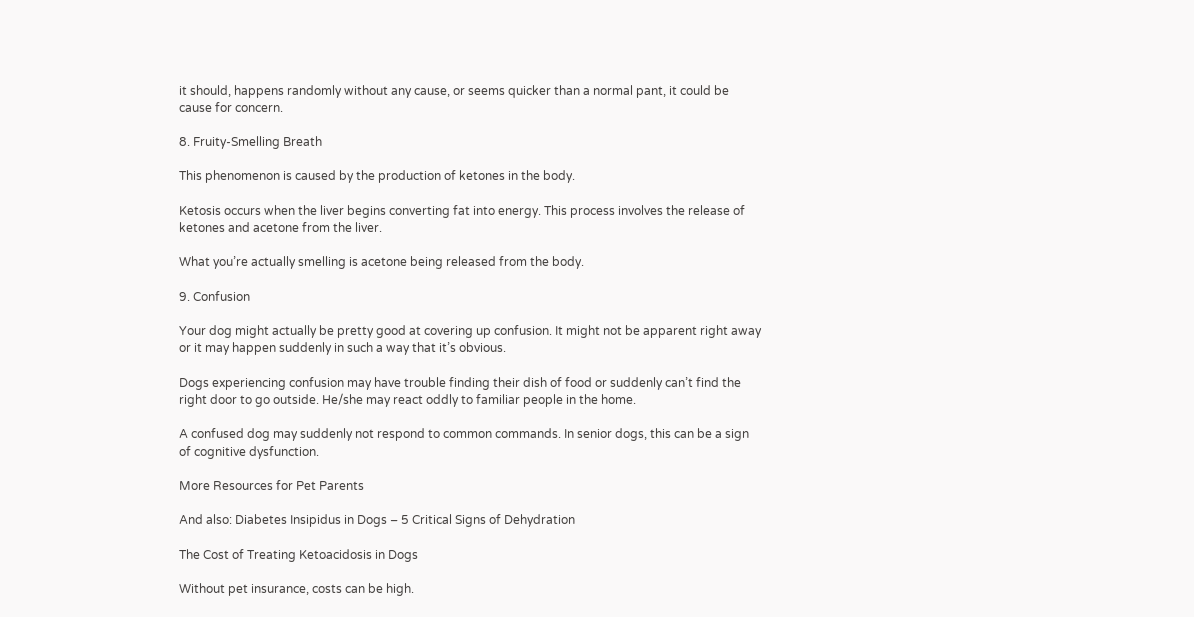it should, happens randomly without any cause, or seems quicker than a normal pant, it could be cause for concern.

8. Fruity-Smelling Breath

This phenomenon is caused by the production of ketones in the body.

Ketosis occurs when the liver begins converting fat into energy. This process involves the release of ketones and acetone from the liver.

What you’re actually smelling is acetone being released from the body.

9. Confusion

Your dog might actually be pretty good at covering up confusion. It might not be apparent right away or it may happen suddenly in such a way that it’s obvious.

Dogs experiencing confusion may have trouble finding their dish of food or suddenly can’t find the right door to go outside. He/she may react oddly to familiar people in the home.

A confused dog may suddenly not respond to common commands. In senior dogs, this can be a sign of cognitive dysfunction.

More Resources for Pet Parents

And also: Diabetes Insipidus in Dogs – 5 Critical Signs of Dehydration

The Cost of Treating Ketoacidosis in Dogs

Without pet insurance, costs can be high.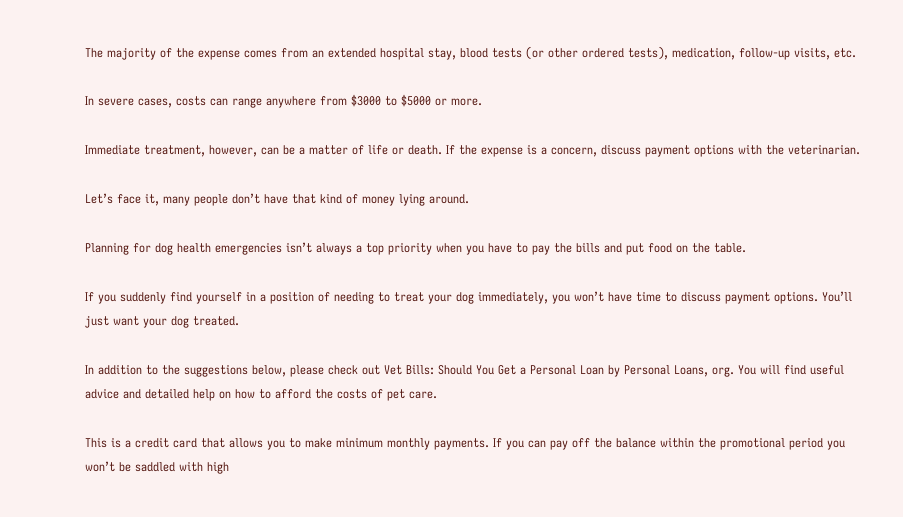The majority of the expense comes from an extended hospital stay, blood tests (or other ordered tests), medication, follow-up visits, etc.

In severe cases, costs can range anywhere from $3000 to $5000 or more.

Immediate treatment, however, can be a matter of life or death. If the expense is a concern, discuss payment options with the veterinarian.

Let’s face it, many people don’t have that kind of money lying around.

Planning for dog health emergencies isn’t always a top priority when you have to pay the bills and put food on the table.

If you suddenly find yourself in a position of needing to treat your dog immediately, you won’t have time to discuss payment options. You’ll just want your dog treated.

In addition to the suggestions below, please check out Vet Bills: Should You Get a Personal Loan by Personal Loans, org. You will find useful advice and detailed help on how to afford the costs of pet care.

This is a credit card that allows you to make minimum monthly payments. If you can pay off the balance within the promotional period you won’t be saddled with high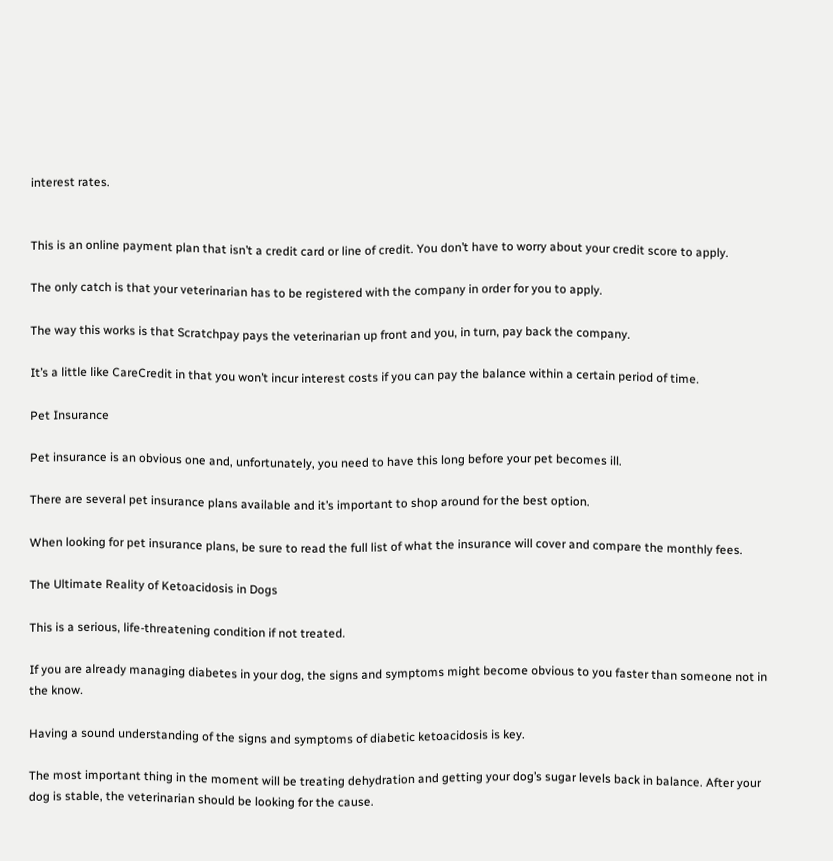interest rates.


This is an online payment plan that isn’t a credit card or line of credit. You don’t have to worry about your credit score to apply.

The only catch is that your veterinarian has to be registered with the company in order for you to apply.

The way this works is that Scratchpay pays the veterinarian up front and you, in turn, pay back the company.

It’s a little like CareCredit in that you won’t incur interest costs if you can pay the balance within a certain period of time.

Pet Insurance

Pet insurance is an obvious one and, unfortunately, you need to have this long before your pet becomes ill.

There are several pet insurance plans available and it’s important to shop around for the best option.

When looking for pet insurance plans, be sure to read the full list of what the insurance will cover and compare the monthly fees.

The Ultimate Reality of Ketoacidosis in Dogs

This is a serious, life-threatening condition if not treated.

If you are already managing diabetes in your dog, the signs and symptoms might become obvious to you faster than someone not in the know.

Having a sound understanding of the signs and symptoms of diabetic ketoacidosis is key.

The most important thing in the moment will be treating dehydration and getting your dog’s sugar levels back in balance. After your dog is stable, the veterinarian should be looking for the cause.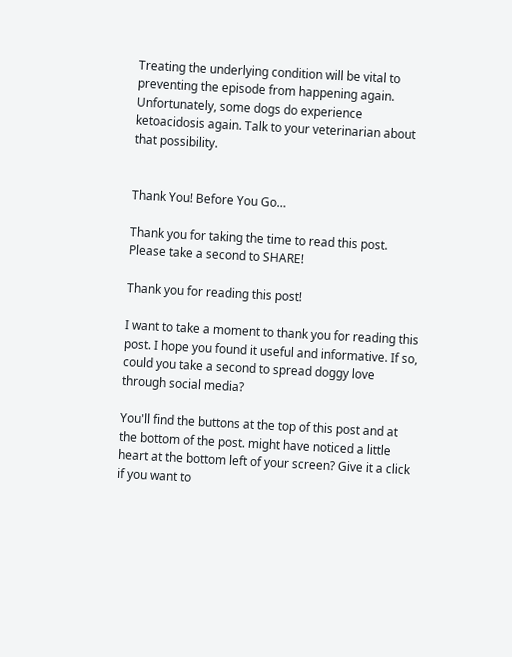Treating the underlying condition will be vital to preventing the episode from happening again. Unfortunately, some dogs do experience ketoacidosis again. Talk to your veterinarian about that possibility.


Thank You! Before You Go…

Thank you for taking the time to read this post. Please take a second to SHARE!

Thank you for reading this post!

I want to take a moment to thank you for reading this post. I hope you found it useful and informative. If so, could you take a second to spread doggy love through social media?

You'll find the buttons at the top of this post and at the bottom of the post. might have noticed a little heart at the bottom left of your screen? Give it a click if you want to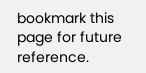bookmark this page for future reference.